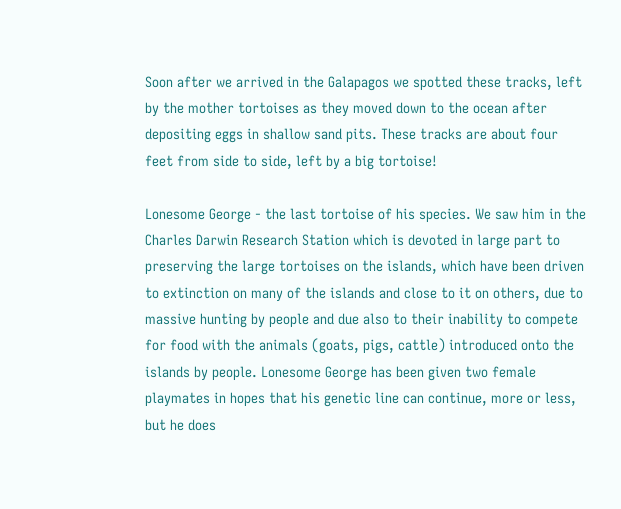Soon after we arrived in the Galapagos we spotted these tracks, left by the mother tortoises as they moved down to the ocean after depositing eggs in shallow sand pits. These tracks are about four feet from side to side, left by a big tortoise!

Lonesome George - the last tortoise of his species. We saw him in the Charles Darwin Research Station which is devoted in large part to preserving the large tortoises on the islands, which have been driven to extinction on many of the islands and close to it on others, due to massive hunting by people and due also to their inability to compete for food with the animals (goats, pigs, cattle) introduced onto the islands by people. Lonesome George has been given two female playmates in hopes that his genetic line can continue, more or less, but he does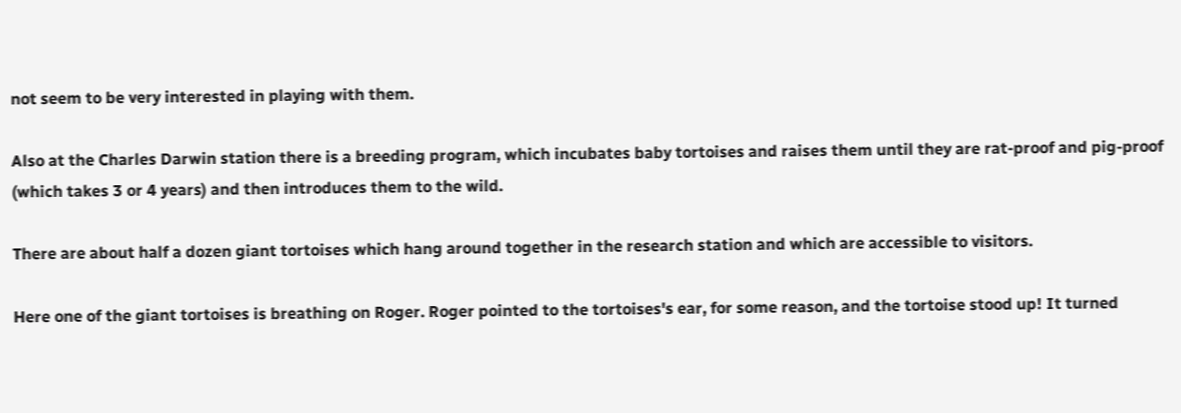not seem to be very interested in playing with them.

Also at the Charles Darwin station there is a breeding program, which incubates baby tortoises and raises them until they are rat-proof and pig-proof (which takes 3 or 4 years) and then introduces them to the wild.

There are about half a dozen giant tortoises which hang around together in the research station and which are accessible to visitors.

Here one of the giant tortoises is breathing on Roger. Roger pointed to the tortoises's ear, for some reason, and the tortoise stood up! It turned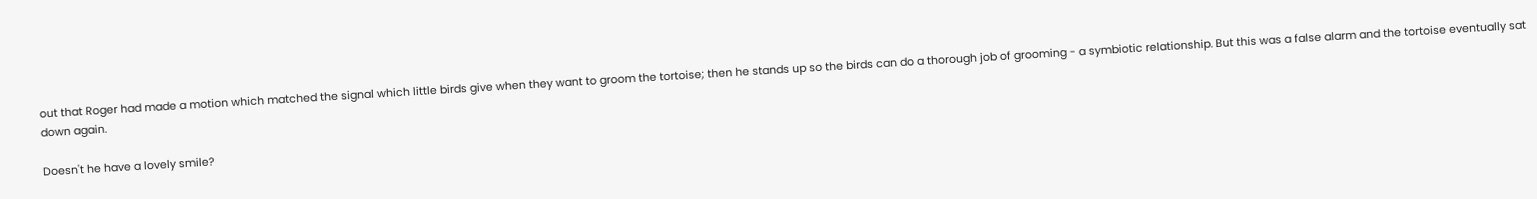out that Roger had made a motion which matched the signal which little birds give when they want to groom the tortoise; then he stands up so the birds can do a thorough job of grooming - a symbiotic relationship. But this was a false alarm and the tortoise eventually sat down again.

Doesn't he have a lovely smile?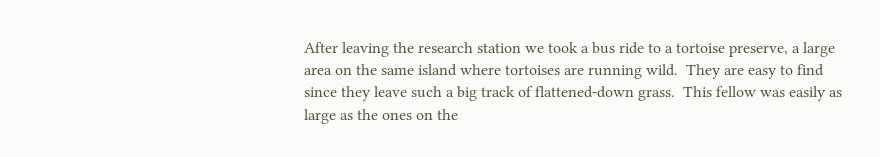After leaving the research station we took a bus ride to a tortoise preserve, a large area on the same island where tortoises are running wild.  They are easy to find since they leave such a big track of flattened-down grass.  This fellow was easily as large as the ones on the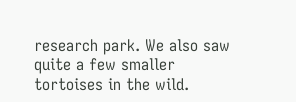research park. We also saw quite a few smaller tortoises in the wild.